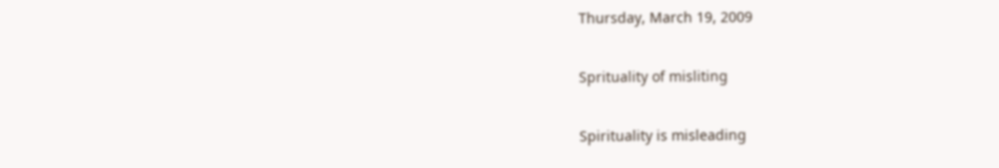Thursday, March 19, 2009

Sprituality of misliting

Spirituality is misleading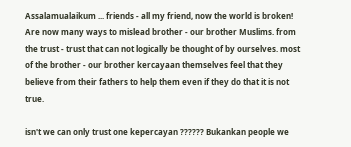Assalamualaikum ... friends - all my friend, now the world is broken! Are now many ways to mislead brother - our brother Muslims. from the trust - trust that can not logically be thought of by ourselves. most of the brother - our brother kercayaan themselves feel that they believe from their fathers to help them even if they do that it is not true.

isn't we can only trust one kepercayan ?????? Bukankan people we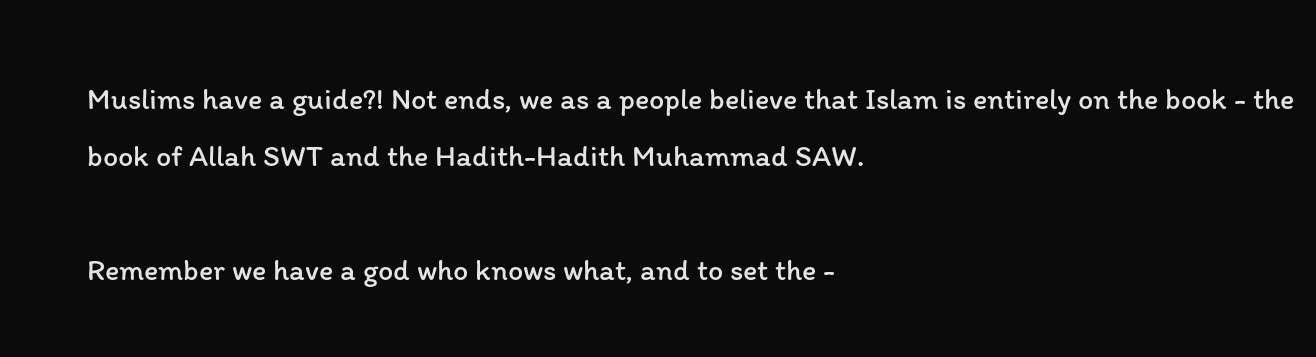Muslims have a guide?! Not ends, we as a people believe that Islam is entirely on the book - the book of Allah SWT and the Hadith-Hadith Muhammad SAW.

Remember we have a god who knows what, and to set the -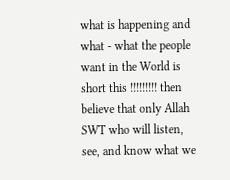what is happening and what - what the people want in the World is short this !!!!!!!!! then believe that only Allah SWT who will listen, see, and know what we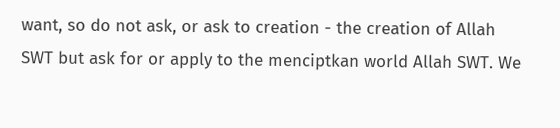want, so do not ask, or ask to creation - the creation of Allah SWT but ask for or apply to the menciptkan world Allah SWT. We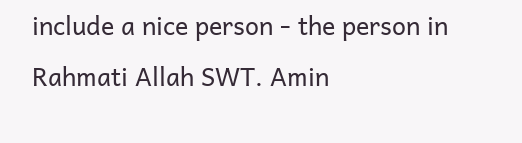include a nice person - the person in Rahmati Allah SWT. Amin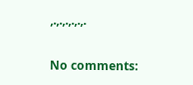,.,.,.,.,.,.

No comments: